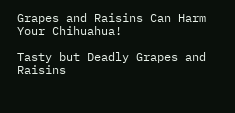Grapes and Raisins Can Harm Your Chihuahua!

Tasty but Deadly Grapes and Raisins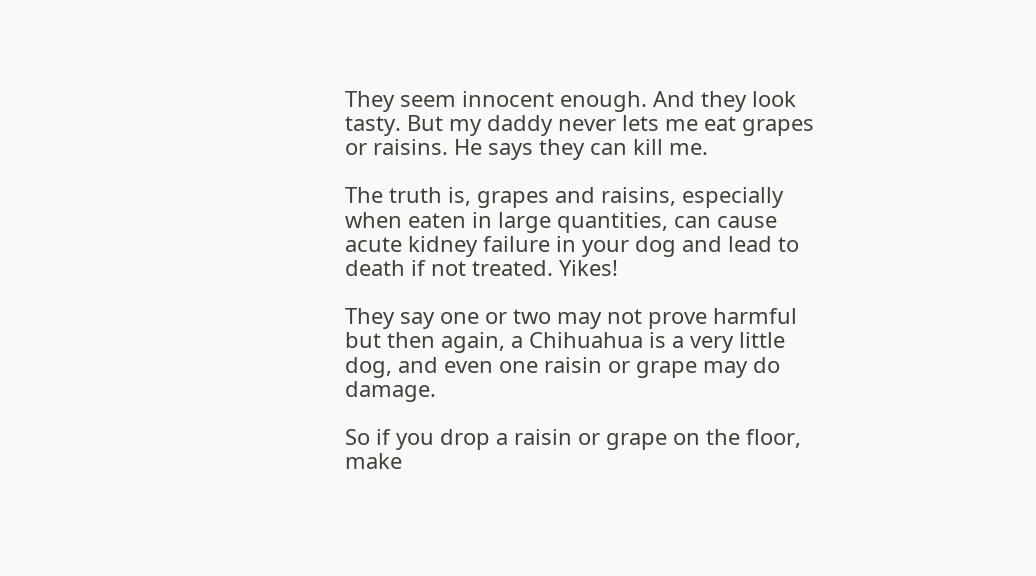They seem innocent enough. And they look tasty. But my daddy never lets me eat grapes or raisins. He says they can kill me.

The truth is, grapes and raisins, especially when eaten in large quantities, can cause acute kidney failure in your dog and lead to death if not treated. Yikes!

They say one or two may not prove harmful but then again, a Chihuahua is a very little dog, and even one raisin or grape may do damage.

So if you drop a raisin or grape on the floor, make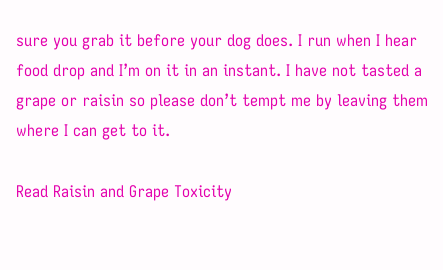sure you grab it before your dog does. I run when I hear food drop and I’m on it in an instant. I have not tasted a grape or raisin so please don’t tempt me by leaving them where I can get to it.

Read Raisin and Grape Toxicity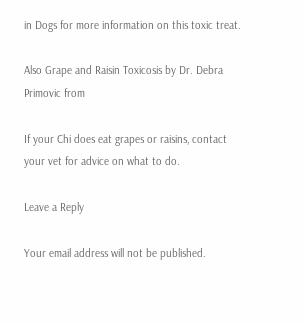in Dogs for more information on this toxic treat.

Also Grape and Raisin Toxicosis by Dr. Debra Primovic from

If your Chi does eat grapes or raisins, contact your vet for advice on what to do.

Leave a Reply

Your email address will not be published.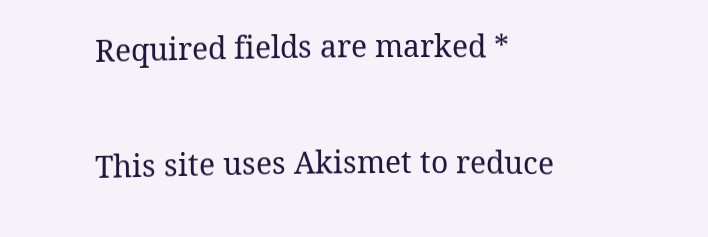Required fields are marked *

This site uses Akismet to reduce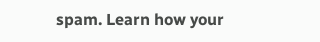spam. Learn how your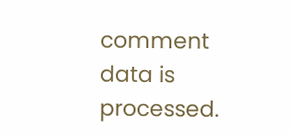comment data is processed.